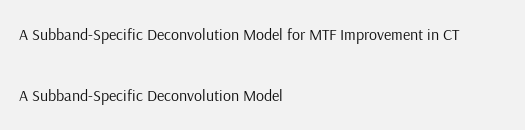A Subband-Specific Deconvolution Model for MTF Improvement in CT

A Subband-Specific Deconvolution Model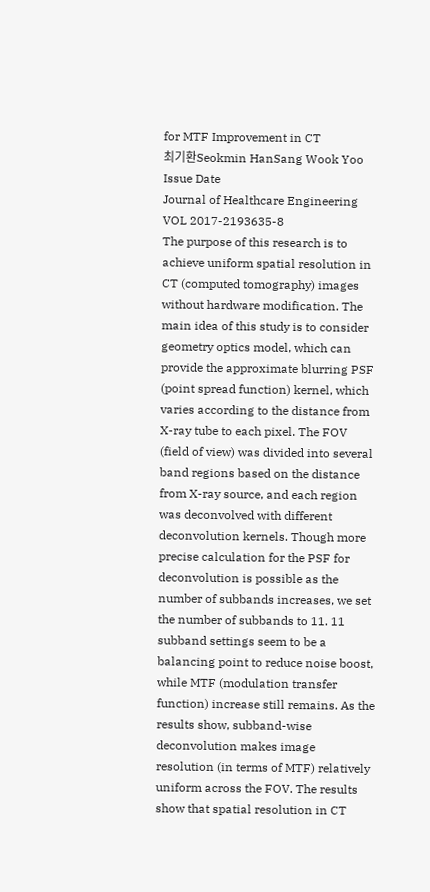for MTF Improvement in CT
최기환Seokmin HanSang Wook Yoo
Issue Date
Journal of Healthcare Engineering
VOL 2017-2193635-8
The purpose of this research is to achieve uniform spatial resolution in CT (computed tomography) images without hardware modification. The main idea of this study is to consider geometry optics model, which can provide the approximate blurring PSF (point spread function) kernel, which varies according to the distance from X-ray tube to each pixel. The FOV (field of view) was divided into several band regions based on the distance from X-ray source, and each region was deconvolved with different deconvolution kernels. Though more precise calculation for the PSF for deconvolution is possible as the number of subbands increases, we set the number of subbands to 11. 11 subband settings seem to be a balancing point to reduce noise boost, while MTF (modulation transfer function) increase still remains. As the results show, subband-wise deconvolution makes image resolution (in terms of MTF) relatively uniform across the FOV. The results show that spatial resolution in CT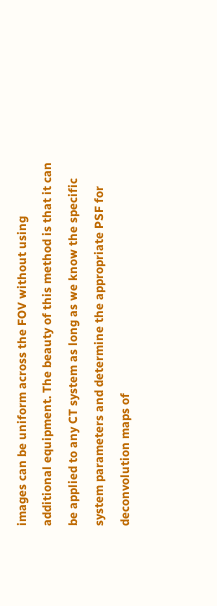images can be uniform across the FOV without using additional equipment. The beauty of this method is that it can be applied to any CT system as long as we know the specific system parameters and determine the appropriate PSF for deconvolution maps of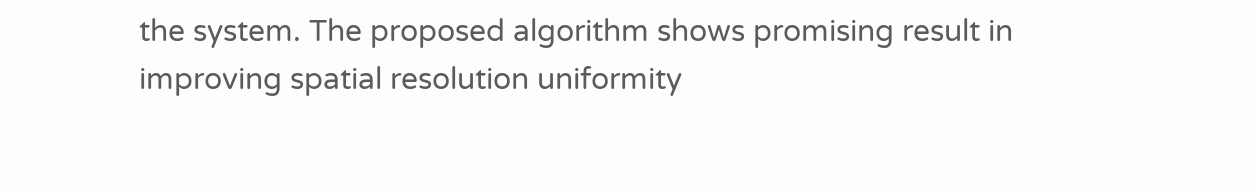the system. The proposed algorithm shows promising result in improving spatial resolution uniformity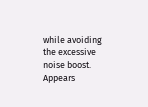while avoiding the excessive noise boost.
Appears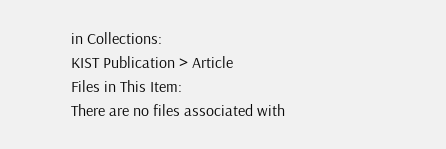in Collections:
KIST Publication > Article
Files in This Item:
There are no files associated with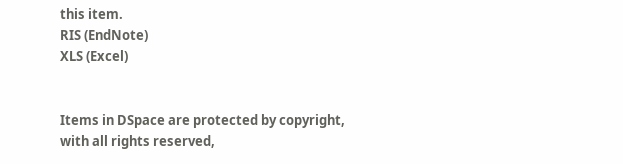this item.
RIS (EndNote)
XLS (Excel)


Items in DSpace are protected by copyright, with all rights reserved,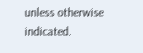unless otherwise indicated.